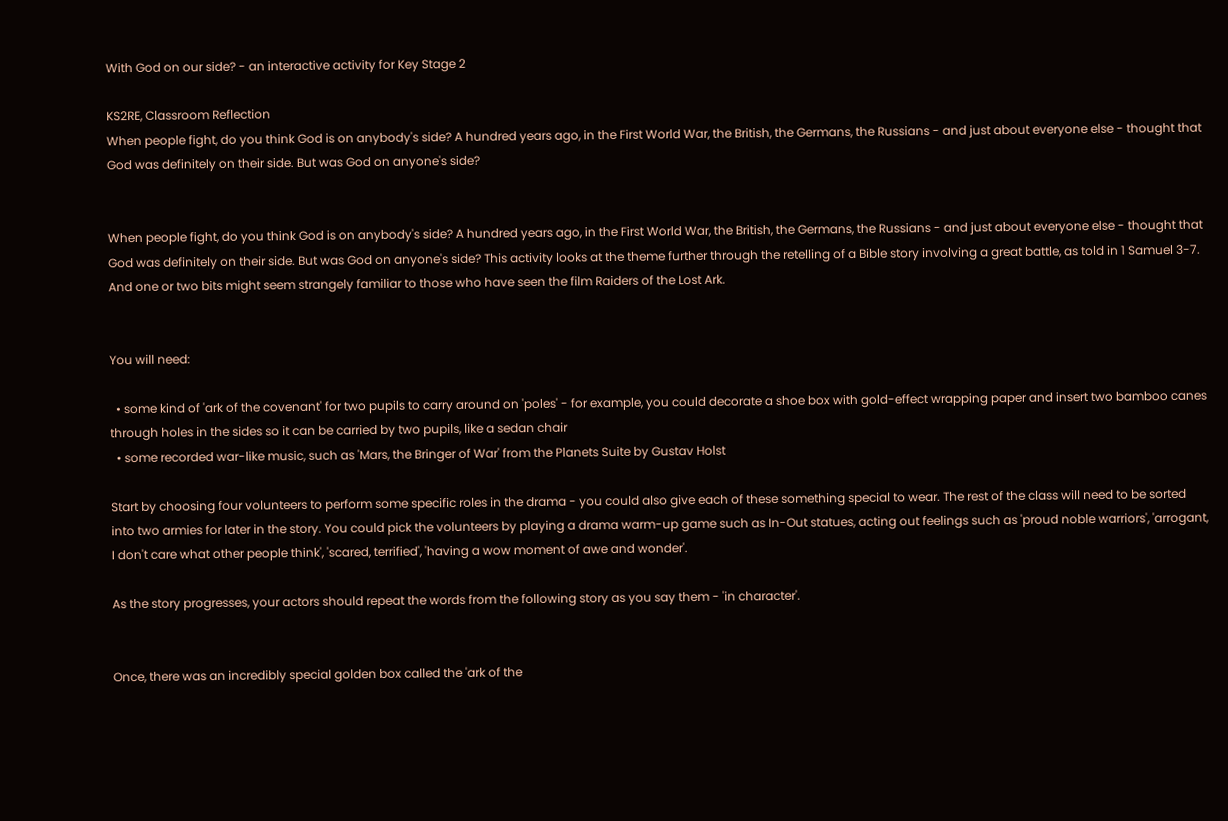With God on our side? - an interactive activity for Key Stage 2

KS2RE, Classroom Reflection
When people fight, do you think God is on anybody's side? A hundred years ago, in the First World War, the British, the Germans, the Russians - and just about everyone else - thought that God was definitely on their side. But was God on anyone's side?


When people fight, do you think God is on anybody's side? A hundred years ago, in the First World War, the British, the Germans, the Russians - and just about everyone else - thought that God was definitely on their side. But was God on anyone's side? This activity looks at the theme further through the retelling of a Bible story involving a great battle, as told in 1 Samuel 3-7. And one or two bits might seem strangely familiar to those who have seen the film Raiders of the Lost Ark.


You will need:

  • some kind of 'ark of the covenant' for two pupils to carry around on 'poles' - for example, you could decorate a shoe box with gold-effect wrapping paper and insert two bamboo canes through holes in the sides so it can be carried by two pupils, like a sedan chair
  • some recorded war-like music, such as 'Mars, the Bringer of War' from the Planets Suite by Gustav Holst

Start by choosing four volunteers to perform some specific roles in the drama - you could also give each of these something special to wear. The rest of the class will need to be sorted into two armies for later in the story. You could pick the volunteers by playing a drama warm-up game such as In-Out statues, acting out feelings such as 'proud noble warriors', 'arrogant, I don't care what other people think', 'scared, terrified', 'having a wow moment of awe and wonder'.

As the story progresses, your actors should repeat the words from the following story as you say them - 'in character'.


Once, there was an incredibly special golden box called the 'ark of the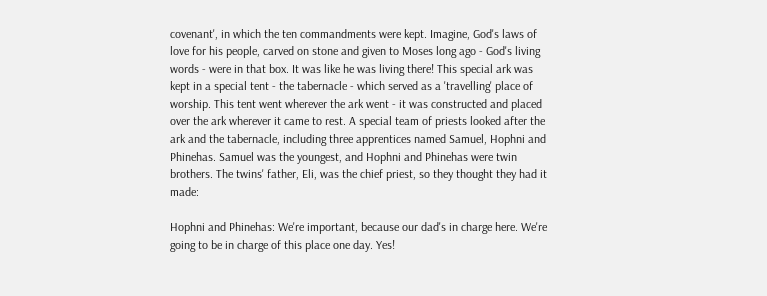covenant', in which the ten commandments were kept. Imagine, God's laws of love for his people, carved on stone and given to Moses long ago - God's living words - were in that box. It was like he was living there! This special ark was kept in a special tent - the tabernacle - which served as a 'travelling' place of worship. This tent went wherever the ark went - it was constructed and placed over the ark wherever it came to rest. A special team of priests looked after the ark and the tabernacle, including three apprentices named Samuel, Hophni and Phinehas. Samuel was the youngest, and Hophni and Phinehas were twin brothers. The twins' father, Eli, was the chief priest, so they thought they had it made:

Hophni and Phinehas: We're important, because our dad's in charge here. We're going to be in charge of this place one day. Yes!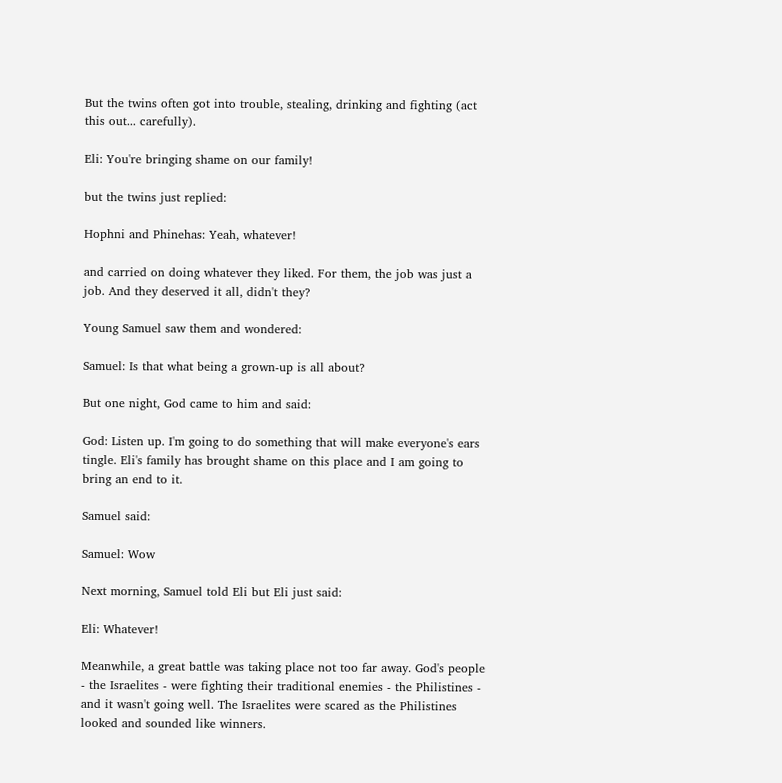But the twins often got into trouble, stealing, drinking and fighting (act this out... carefully).

Eli: You're bringing shame on our family!

but the twins just replied:

Hophni and Phinehas: Yeah, whatever!

and carried on doing whatever they liked. For them, the job was just a job. And they deserved it all, didn't they?

Young Samuel saw them and wondered:

Samuel: Is that what being a grown-up is all about?

But one night, God came to him and said:

God: Listen up. I'm going to do something that will make everyone's ears tingle. Eli's family has brought shame on this place and I am going to bring an end to it.

Samuel said:

Samuel: Wow

Next morning, Samuel told Eli but Eli just said:

Eli: Whatever!

Meanwhile, a great battle was taking place not too far away. God's people - the Israelites - were fighting their traditional enemies - the Philistines - and it wasn't going well. The Israelites were scared as the Philistines looked and sounded like winners.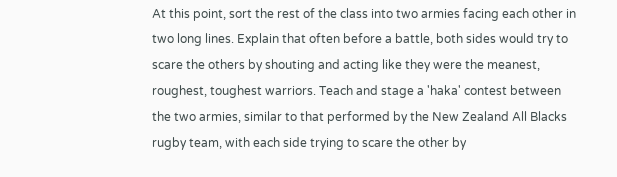At this point, sort the rest of the class into two armies facing each other in two long lines. Explain that often before a battle, both sides would try to scare the others by shouting and acting like they were the meanest, roughest, toughest warriors. Teach and stage a 'haka' contest between the two armies, similar to that performed by the New Zealand All Blacks rugby team, with each side trying to scare the other by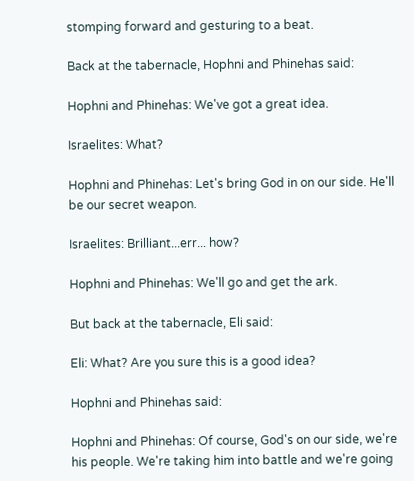stomping forward and gesturing to a beat.

Back at the tabernacle, Hophni and Phinehas said:

Hophni and Phinehas: We've got a great idea.

Israelites: What?

Hophni and Phinehas: Let's bring God in on our side. He'll be our secret weapon.

Israelites: Brilliant...err... how?

Hophni and Phinehas: We'll go and get the ark.

But back at the tabernacle, Eli said:

Eli: What? Are you sure this is a good idea?

Hophni and Phinehas said:

Hophni and Phinehas: Of course, God's on our side, we're his people. We're taking him into battle and we're going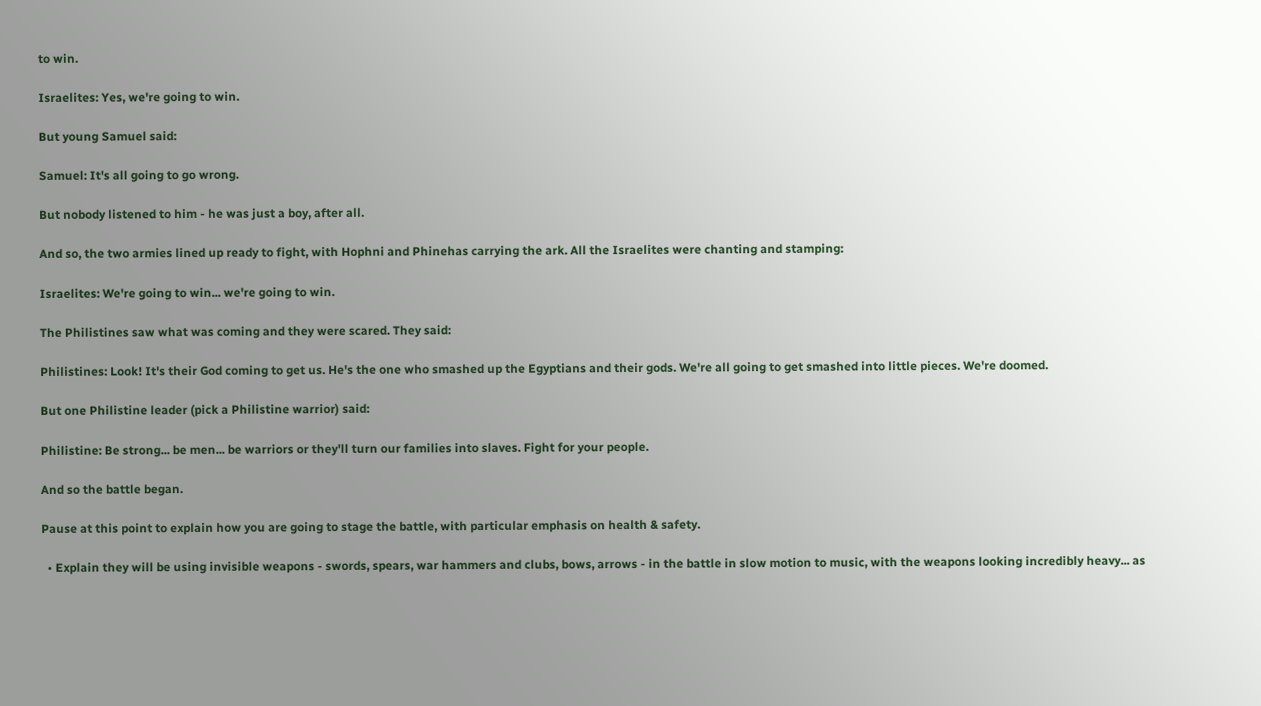to win.

Israelites: Yes, we're going to win.

But young Samuel said:

Samuel: It's all going to go wrong.

But nobody listened to him - he was just a boy, after all.

And so, the two armies lined up ready to fight, with Hophni and Phinehas carrying the ark. All the Israelites were chanting and stamping:

Israelites: We're going to win... we're going to win.

The Philistines saw what was coming and they were scared. They said:

Philistines: Look! It's their God coming to get us. He's the one who smashed up the Egyptians and their gods. We're all going to get smashed into little pieces. We're doomed.

But one Philistine leader (pick a Philistine warrior) said:

Philistine: Be strong... be men... be warriors or they'll turn our families into slaves. Fight for your people.

And so the battle began.

Pause at this point to explain how you are going to stage the battle, with particular emphasis on health & safety.

  • Explain they will be using invisible weapons - swords, spears, war hammers and clubs, bows, arrows - in the battle in slow motion to music, with the weapons looking incredibly heavy... as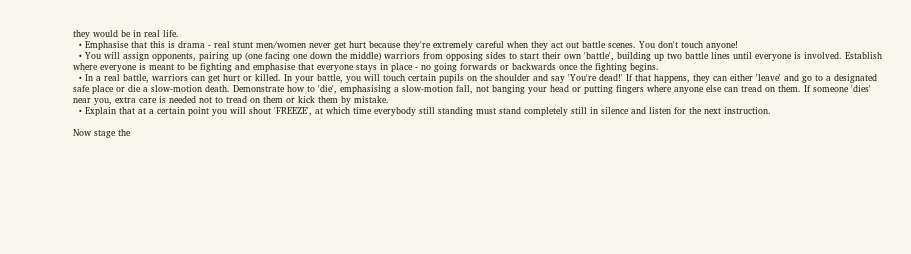they would be in real life.
  • Emphasise that this is drama - real stunt men/women never get hurt because they're extremely careful when they act out battle scenes. You don't touch anyone!
  • You will assign opponents, pairing up (one facing one down the middle) warriors from opposing sides to start their own 'battle', building up two battle lines until everyone is involved. Establish where everyone is meant to be fighting and emphasise that everyone stays in place - no going forwards or backwards once the fighting begins.
  • In a real battle, warriors can get hurt or killed. In your battle, you will touch certain pupils on the shoulder and say 'You're dead!' If that happens, they can either 'leave' and go to a designated safe place or die a slow-motion death. Demonstrate how to 'die', emphasising a slow-motion fall, not banging your head or putting fingers where anyone else can tread on them. If someone 'dies' near you, extra care is needed not to tread on them or kick them by mistake.
  • Explain that at a certain point you will shout 'FREEZE', at which time everybody still standing must stand completely still in silence and listen for the next instruction.

Now stage the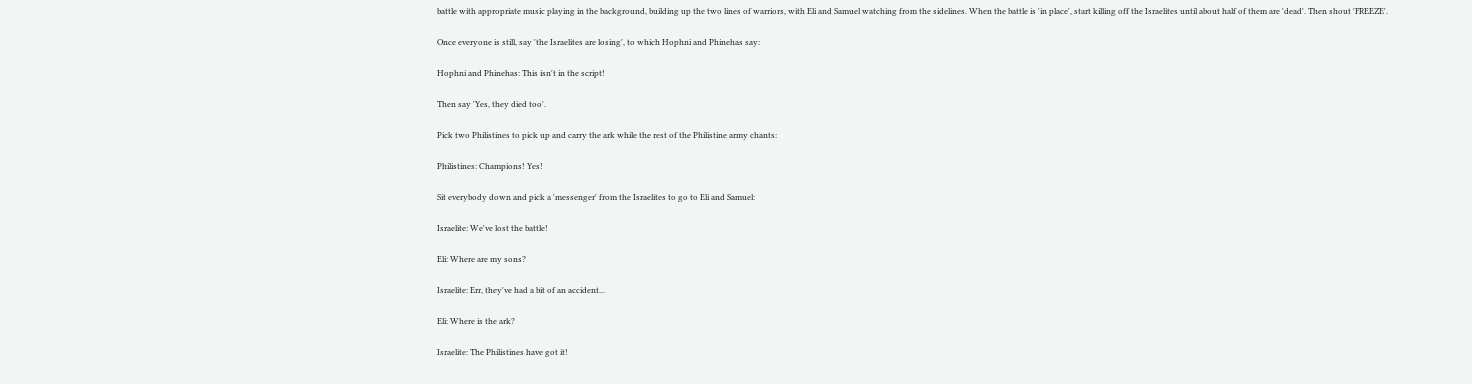battle with appropriate music playing in the background, building up the two lines of warriors, with Eli and Samuel watching from the sidelines. When the battle is 'in place', start killing off the Israelites until about half of them are 'dead'. Then shout 'FREEZE'.

Once everyone is still, say 'the Israelites are losing', to which Hophni and Phinehas say:

Hophni and Phinehas: This isn't in the script!

Then say 'Yes, they died too'.

Pick two Philistines to pick up and carry the ark while the rest of the Philistine army chants:

Philistines: Champions! Yes!

Sit everybody down and pick a 'messenger' from the Israelites to go to Eli and Samuel:

Israelite: We've lost the battle!

Eli: Where are my sons?

Israelite: Err, they've had a bit of an accident...

Eli: Where is the ark?

Israelite: The Philistines have got it!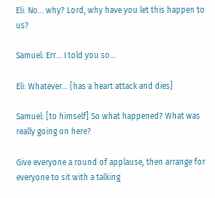Eli: No... why? Lord, why have you let this happen to us?

Samuel: Err... I told you so...

Eli: Whatever... [has a heart attack and dies]

Samuel: [to himself] So what happened? What was really going on here?

Give everyone a round of applause, then arrange for everyone to sit with a talking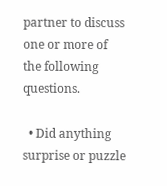partner to discuss one or more of the following questions.

  • Did anything surprise or puzzle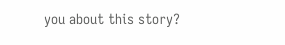you about this story?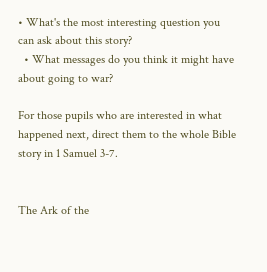• What's the most interesting question you can ask about this story?
  • What messages do you think it might have about going to war?

For those pupils who are interested in what happened next, direct them to the whole Bible story in 1 Samuel 3-7.


The Ark of the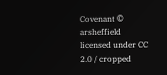Covenant © arsheffield licensed under CC 2.0 / cropped